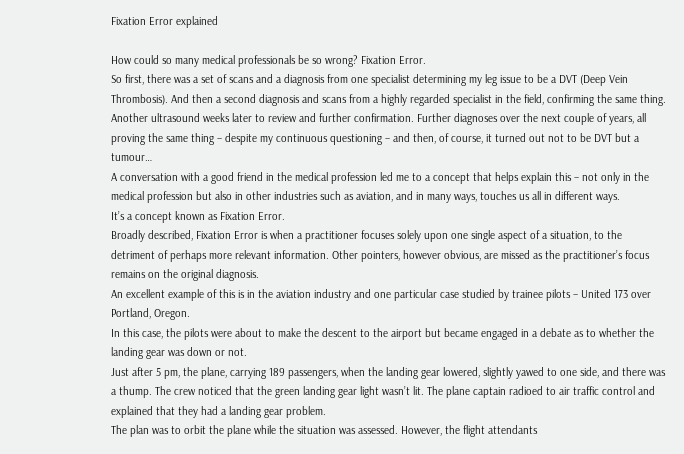Fixation Error explained

How could so many medical professionals be so wrong? Fixation Error.
So first, there was a set of scans and a diagnosis from one specialist determining my leg issue to be a DVT (Deep Vein Thrombosis). And then a second diagnosis and scans from a highly regarded specialist in the field, confirming the same thing. Another ultrasound weeks later to review and further confirmation. Further diagnoses over the next couple of years, all proving the same thing – despite my continuous questioning – and then, of course, it turned out not to be DVT but a tumour…
A conversation with a good friend in the medical profession led me to a concept that helps explain this – not only in the medical profession but also in other industries such as aviation, and in many ways, touches us all in different ways.
It’s a concept known as Fixation Error.
Broadly described, Fixation Error is when a practitioner focuses solely upon one single aspect of a situation, to the detriment of perhaps more relevant information. Other pointers, however obvious, are missed as the practitioner’s focus remains on the original diagnosis.
An excellent example of this is in the aviation industry and one particular case studied by trainee pilots – United 173 over Portland, Oregon.
In this case, the pilots were about to make the descent to the airport but became engaged in a debate as to whether the landing gear was down or not.
Just after 5 pm, the plane, carrying 189 passengers, when the landing gear lowered, slightly yawed to one side, and there was a thump. The crew noticed that the green landing gear light wasn’t lit. The plane captain radioed to air traffic control and explained that they had a landing gear problem.
The plan was to orbit the plane while the situation was assessed. However, the flight attendants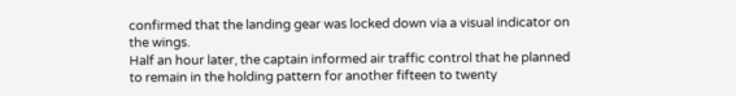confirmed that the landing gear was locked down via a visual indicator on the wings.
Half an hour later, the captain informed air traffic control that he planned to remain in the holding pattern for another fifteen to twenty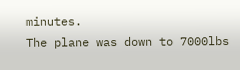minutes.
The plane was down to 7000lbs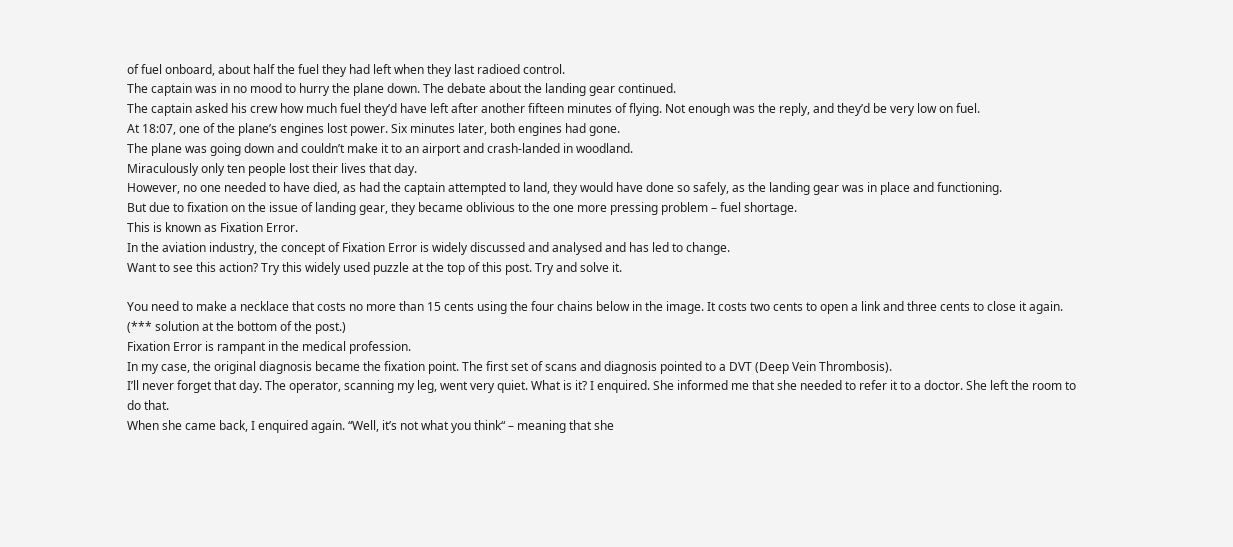of fuel onboard, about half the fuel they had left when they last radioed control.
The captain was in no mood to hurry the plane down. The debate about the landing gear continued.
The captain asked his crew how much fuel they’d have left after another fifteen minutes of flying. Not enough was the reply, and they’d be very low on fuel.
At 18:07, one of the plane’s engines lost power. Six minutes later, both engines had gone.
The plane was going down and couldn’t make it to an airport and crash-landed in woodland.
Miraculously only ten people lost their lives that day.
However, no one needed to have died, as had the captain attempted to land, they would have done so safely, as the landing gear was in place and functioning.
But due to fixation on the issue of landing gear, they became oblivious to the one more pressing problem – fuel shortage.
This is known as Fixation Error.
In the aviation industry, the concept of Fixation Error is widely discussed and analysed and has led to change.
Want to see this action? Try this widely used puzzle at the top of this post. Try and solve it.

You need to make a necklace that costs no more than 15 cents using the four chains below in the image. It costs two cents to open a link and three cents to close it again.
(*** solution at the bottom of the post.)
Fixation Error is rampant in the medical profession.
In my case, the original diagnosis became the fixation point. The first set of scans and diagnosis pointed to a DVT (Deep Vein Thrombosis).
I’ll never forget that day. The operator, scanning my leg, went very quiet. What is it? I enquired. She informed me that she needed to refer it to a doctor. She left the room to do that.
When she came back, I enquired again. “Well, it’s not what you think“ – meaning that she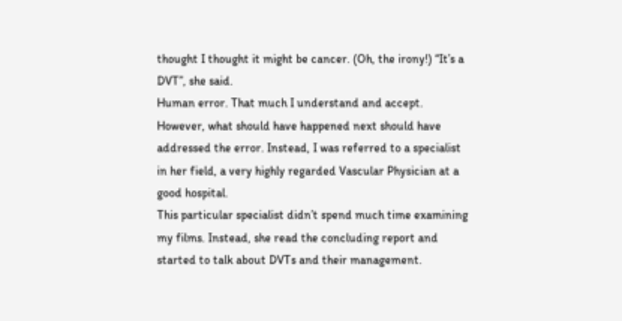thought I thought it might be cancer. (Oh, the irony!) “It’s a DVT”, she said.
Human error. That much I understand and accept.
However, what should have happened next should have addressed the error. Instead, I was referred to a specialist in her field, a very highly regarded Vascular Physician at a good hospital.
This particular specialist didn’t spend much time examining my films. Instead, she read the concluding report and started to talk about DVTs and their management.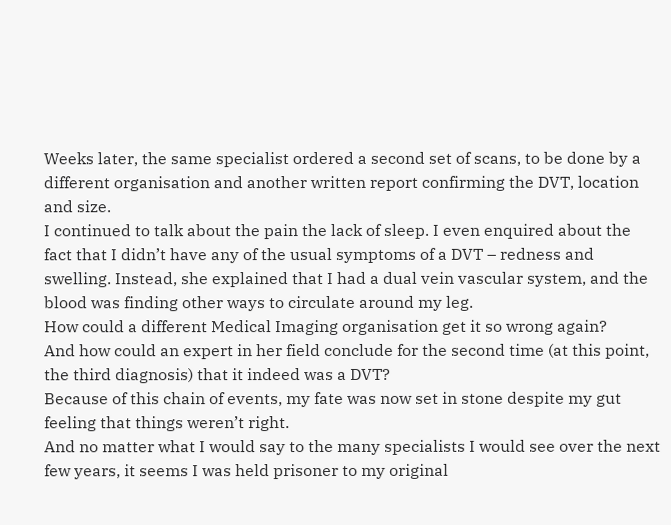Weeks later, the same specialist ordered a second set of scans, to be done by a different organisation and another written report confirming the DVT, location and size.
I continued to talk about the pain the lack of sleep. I even enquired about the fact that I didn’t have any of the usual symptoms of a DVT – redness and swelling. Instead, she explained that I had a dual vein vascular system, and the blood was finding other ways to circulate around my leg.
How could a different Medical Imaging organisation get it so wrong again?
And how could an expert in her field conclude for the second time (at this point, the third diagnosis) that it indeed was a DVT?
Because of this chain of events, my fate was now set in stone despite my gut feeling that things weren’t right.
And no matter what I would say to the many specialists I would see over the next few years, it seems I was held prisoner to my original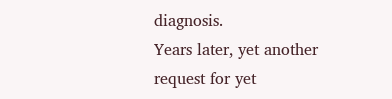diagnosis.
Years later, yet another request for yet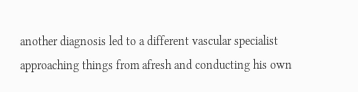another diagnosis led to a different vascular specialist approaching things from afresh and conducting his own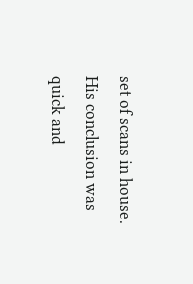set of scans in house.
His conclusion was quick and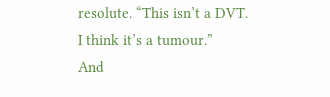resolute. “This isn’t a DVT. I think it’s a tumour.”
And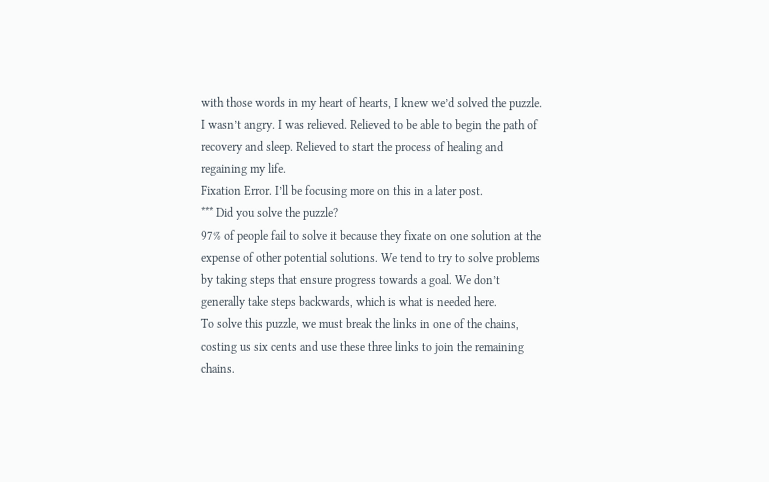with those words in my heart of hearts, I knew we’d solved the puzzle.
I wasn’t angry. I was relieved. Relieved to be able to begin the path of recovery and sleep. Relieved to start the process of healing and regaining my life.
Fixation Error. I’ll be focusing more on this in a later post.
*** Did you solve the puzzle?
97% of people fail to solve it because they fixate on one solution at the expense of other potential solutions. We tend to try to solve problems by taking steps that ensure progress towards a goal. We don’t generally take steps backwards, which is what is needed here.
To solve this puzzle, we must break the links in one of the chains, costing us six cents and use these three links to join the remaining chains.